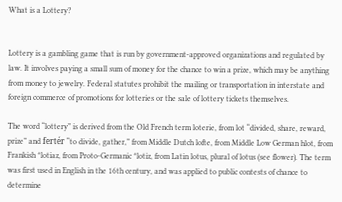What is a Lottery?


Lottery is a gambling game that is run by government-approved organizations and regulated by law. It involves paying a small sum of money for the chance to win a prize, which may be anything from money to jewelry. Federal statutes prohibit the mailing or transportation in interstate and foreign commerce of promotions for lotteries or the sale of lottery tickets themselves.

The word “lottery” is derived from the Old French term loterie, from lot “divided, share, reward, prize” and fertér “to divide, gather,” from Middle Dutch lofte, from Middle Low German hlot, from Frankish *lotiaz, from Proto-Germanic *lotiz, from Latin lotus, plural of lotus (see flower). The term was first used in English in the 16th century, and was applied to public contests of chance to determine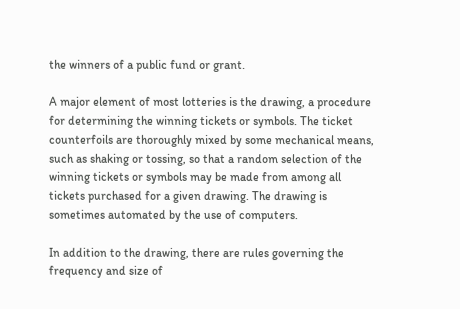the winners of a public fund or grant.

A major element of most lotteries is the drawing, a procedure for determining the winning tickets or symbols. The ticket counterfoils are thoroughly mixed by some mechanical means, such as shaking or tossing, so that a random selection of the winning tickets or symbols may be made from among all tickets purchased for a given drawing. The drawing is sometimes automated by the use of computers.

In addition to the drawing, there are rules governing the frequency and size of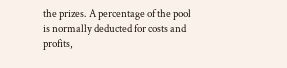the prizes. A percentage of the pool is normally deducted for costs and profits,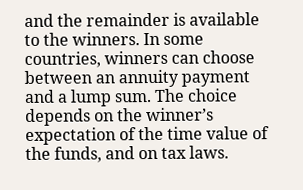and the remainder is available to the winners. In some countries, winners can choose between an annuity payment and a lump sum. The choice depends on the winner’s expectation of the time value of the funds, and on tax laws.